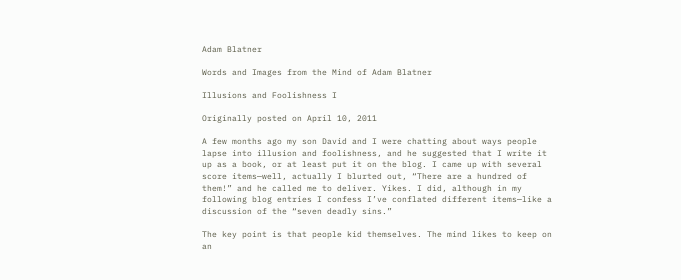Adam Blatner

Words and Images from the Mind of Adam Blatner

Illusions and Foolishness I

Originally posted on April 10, 2011

A few months ago my son David and I were chatting about ways people lapse into illusion and foolishness, and he suggested that I write it up as a book, or at least put it on the blog. I came up with several score items—well, actually I blurted out, “There are a hundred of them!” and he called me to deliver. Yikes. I did, although in my following blog entries I confess I’ve conflated different items—like a discussion of the “seven deadly sins.”

The key point is that people kid themselves. The mind likes to keep on an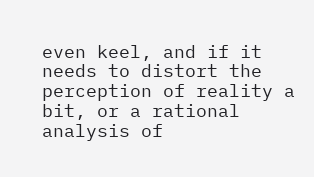even keel, and if it needs to distort the perception of reality a bit, or a rational analysis of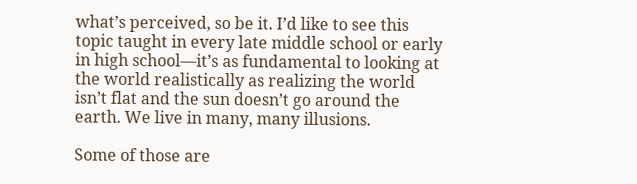what’s perceived, so be it. I’d like to see this topic taught in every late middle school or early in high school—it’s as fundamental to looking at the world realistically as realizing the world isn’t flat and the sun doesn’t go around the earth. We live in many, many illusions.

Some of those are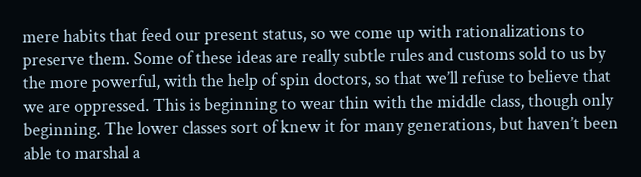mere habits that feed our present status, so we come up with rationalizations to preserve them. Some of these ideas are really subtle rules and customs sold to us by the more powerful, with the help of spin doctors, so that we’ll refuse to believe that we are oppressed. This is beginning to wear thin with the middle class, though only beginning. The lower classes sort of knew it for many generations, but haven’t been able to marshal a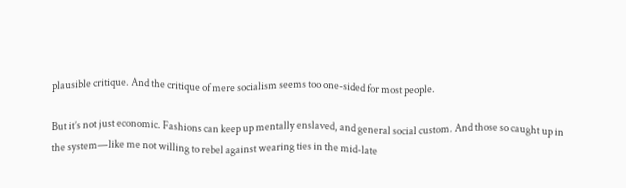plausible critique. And the critique of mere socialism seems too one-sided for most people.

But it’s not just economic. Fashions can keep up mentally enslaved, and general social custom. And those so caught up in the system—like me not willing to rebel against wearing ties in the mid-late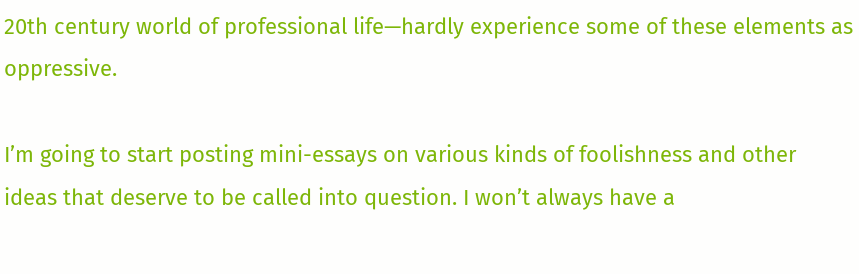20th century world of professional life—hardly experience some of these elements as oppressive.

I’m going to start posting mini-essays on various kinds of foolishness and other ideas that deserve to be called into question. I won’t always have a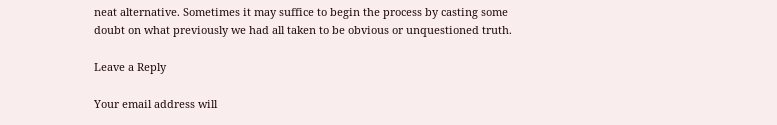neat alternative. Sometimes it may suffice to begin the process by casting some doubt on what previously we had all taken to be obvious or unquestioned truth.

Leave a Reply

Your email address will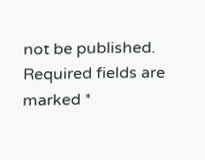not be published. Required fields are marked *